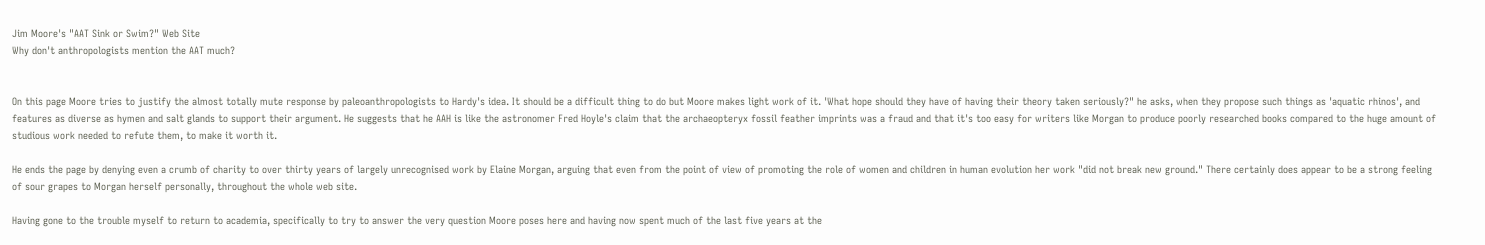Jim Moore's "AAT Sink or Swim?" Web Site
Why don't anthropologists mention the AAT much?


On this page Moore tries to justify the almost totally mute response by paleoanthropologists to Hardy's idea. It should be a difficult thing to do but Moore makes light work of it. 'What hope should they have of having their theory taken seriously?" he asks, when they propose such things as 'aquatic rhinos', and features as diverse as hymen and salt glands to support their argument. He suggests that he AAH is like the astronomer Fred Hoyle's claim that the archaeopteryx fossil feather imprints was a fraud and that it's too easy for writers like Morgan to produce poorly researched books compared to the huge amount of studious work needed to refute them, to make it worth it.

He ends the page by denying even a crumb of charity to over thirty years of largely unrecognised work by Elaine Morgan, arguing that even from the point of view of promoting the role of women and children in human evolution her work "did not break new ground." There certainly does appear to be a strong feeling of sour grapes to Morgan herself personally, throughout the whole web site.

Having gone to the trouble myself to return to academia, specifically to try to answer the very question Moore poses here and having now spent much of the last five years at the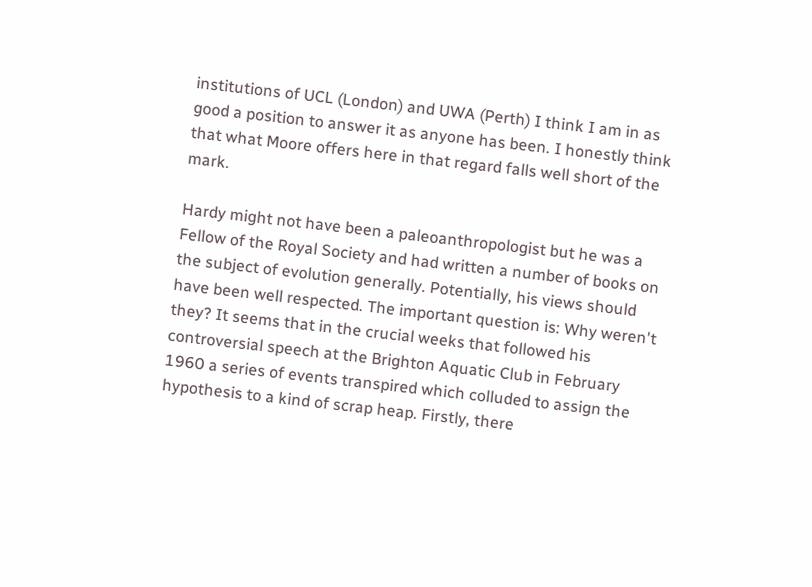institutions of UCL (London) and UWA (Perth) I think I am in as good a position to answer it as anyone has been. I honestly think that what Moore offers here in that regard falls well short of the mark.

Hardy might not have been a paleoanthropologist but he was a Fellow of the Royal Society and had written a number of books on the subject of evolution generally. Potentially, his views should have been well respected. The important question is: Why weren't they? It seems that in the crucial weeks that followed his controversial speech at the Brighton Aquatic Club in February 1960 a series of events transpired which colluded to assign the hypothesis to a kind of scrap heap. Firstly, there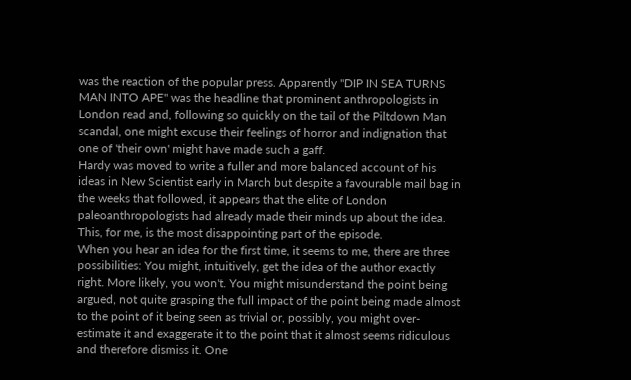was the reaction of the popular press. Apparently "DIP IN SEA TURNS MAN INTO APE" was the headline that prominent anthropologists in London read and, following so quickly on the tail of the Piltdown Man scandal, one might excuse their feelings of horror and indignation that one of 'their own' might have made such a gaff.
Hardy was moved to write a fuller and more balanced account of his ideas in New Scientist early in March but despite a favourable mail bag in the weeks that followed, it appears that the elite of London paleoanthropologists had already made their minds up about the idea. This, for me, is the most disappointing part of the episode.
When you hear an idea for the first time, it seems to me, there are three possibilities: You might, intuitively, get the idea of the author exactly right. More likely, you won't. You might misunderstand the point being argued, not quite grasping the full impact of the point being made almost to the point of it being seen as trivial or, possibly, you might over-estimate it and exaggerate it to the point that it almost seems ridiculous and therefore dismiss it. One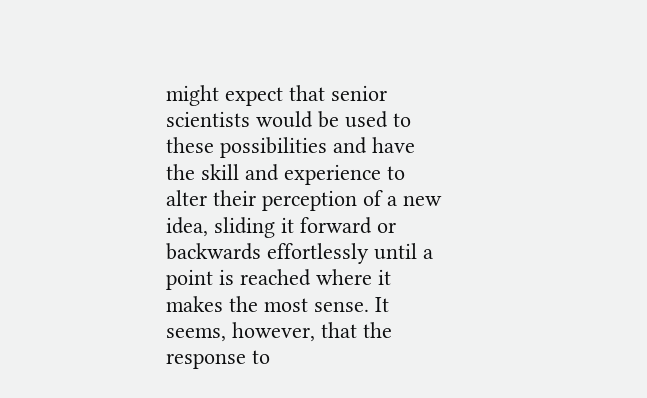might expect that senior scientists would be used to these possibilities and have the skill and experience to alter their perception of a new idea, sliding it forward or backwards effortlessly until a point is reached where it makes the most sense. It seems, however, that the response to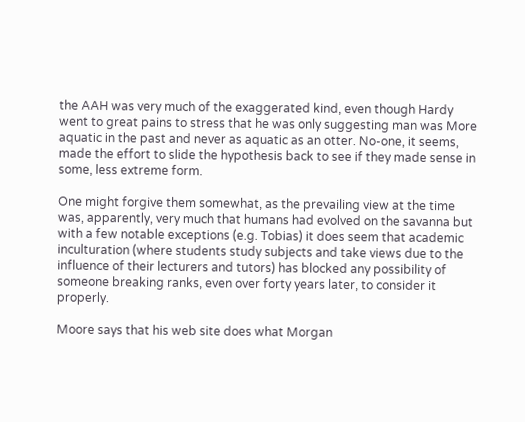the AAH was very much of the exaggerated kind, even though Hardy went to great pains to stress that he was only suggesting man was More aquatic in the past and never as aquatic as an otter. No-one, it seems, made the effort to slide the hypothesis back to see if they made sense in some, less extreme form.

One might forgive them somewhat, as the prevailing view at the time was, apparently, very much that humans had evolved on the savanna but with a few notable exceptions (e.g. Tobias) it does seem that academic inculturation (where students study subjects and take views due to the influence of their lecturers and tutors) has blocked any possibility of someone breaking ranks, even over forty years later, to consider it properly.

Moore says that his web site does what Morgan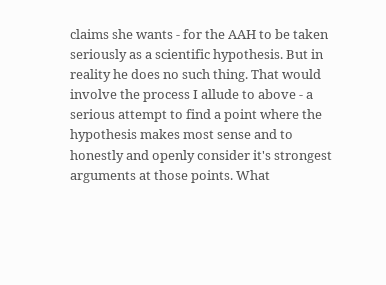claims she wants - for the AAH to be taken seriously as a scientific hypothesis. But in reality he does no such thing. That would involve the process I allude to above - a serious attempt to find a point where the hypothesis makes most sense and to honestly and openly consider it's strongest arguments at those points. What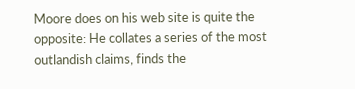Moore does on his web site is quite the opposite: He collates a series of the most outlandish claims, finds the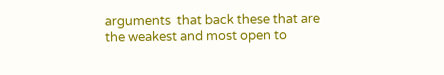arguments  that back these that are the weakest and most open to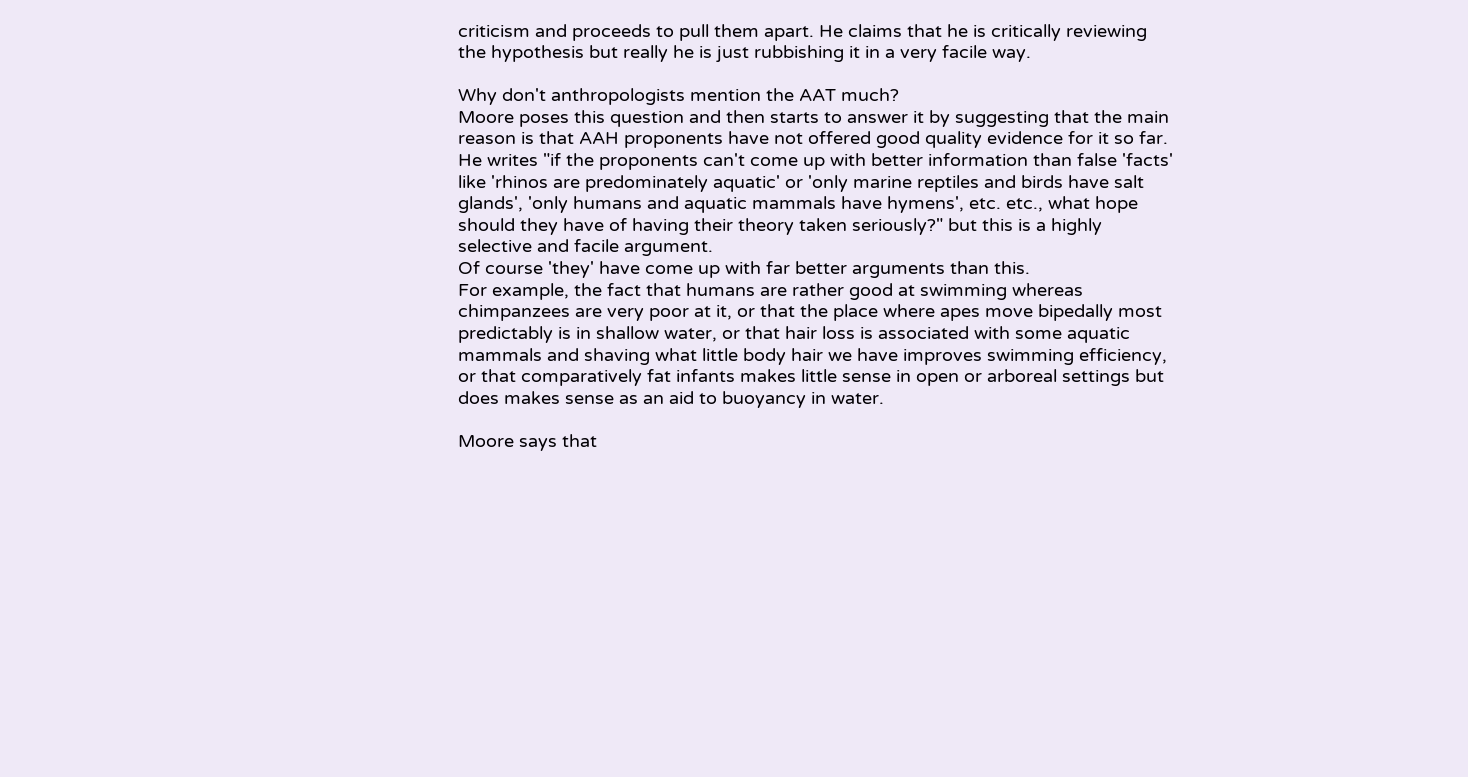criticism and proceeds to pull them apart. He claims that he is critically reviewing the hypothesis but really he is just rubbishing it in a very facile way.

Why don't anthropologists mention the AAT much?
Moore poses this question and then starts to answer it by suggesting that the main reason is that AAH proponents have not offered good quality evidence for it so far.
He writes "if the proponents can't come up with better information than false 'facts' like 'rhinos are predominately aquatic' or 'only marine reptiles and birds have salt glands', 'only humans and aquatic mammals have hymens', etc. etc., what hope should they have of having their theory taken seriously?" but this is a highly selective and facile argument.
Of course 'they' have come up with far better arguments than this.
For example, the fact that humans are rather good at swimming whereas chimpanzees are very poor at it, or that the place where apes move bipedally most predictably is in shallow water, or that hair loss is associated with some aquatic mammals and shaving what little body hair we have improves swimming efficiency, or that comparatively fat infants makes little sense in open or arboreal settings but does makes sense as an aid to buoyancy in water.

Moore says that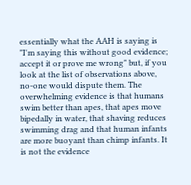essentially what the AAH is saying is "I'm saying this without good evidence; accept it or prove me wrong" but, if you look at the list of observations above, no-one would dispute them. The overwhelming evidence is that humans swim better than apes, that apes move bipedally in water, that shaving reduces swimming drag and that human infants are more buoyant than chimp infants. It is not the evidence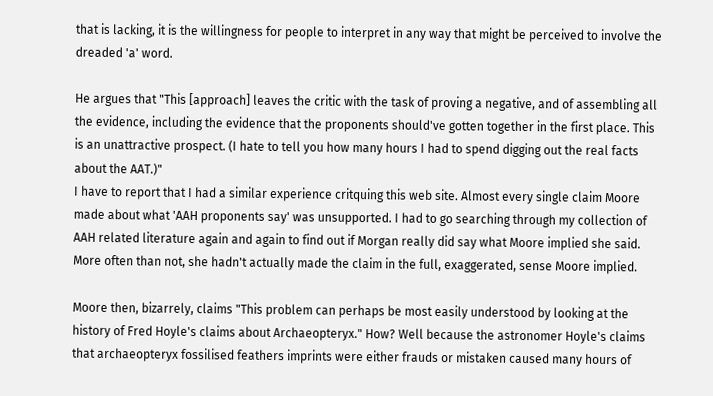that is lacking, it is the willingness for people to interpret in any way that might be perceived to involve the dreaded 'a' word.

He argues that "This [approach] leaves the critic with the task of proving a negative, and of assembling all the evidence, including the evidence that the proponents should've gotten together in the first place. This is an unattractive prospect. (I hate to tell you how many hours I had to spend digging out the real facts about the AAT.)"
I have to report that I had a similar experience critquing this web site. Almost every single claim Moore made about what 'AAH proponents say' was unsupported. I had to go searching through my collection of AAH related literature again and again to find out if Morgan really did say what Moore implied she said. More often than not, she hadn't actually made the claim in the full, exaggerated, sense Moore implied.

Moore then, bizarrely, claims "This problem can perhaps be most easily understood by looking at the history of Fred Hoyle's claims about Archaeopteryx." How? Well because the astronomer Hoyle's claims that archaeopteryx fossilised feathers imprints were either frauds or mistaken caused many hours of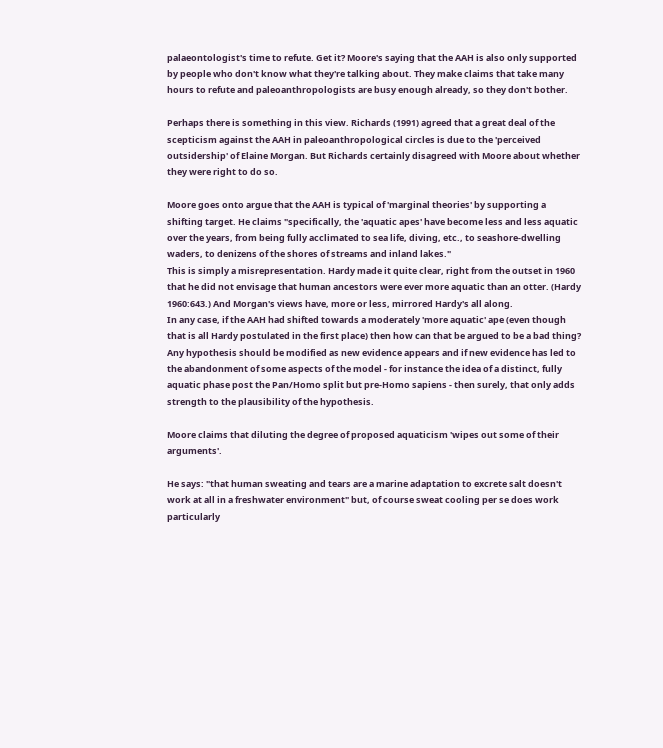palaeontologist's time to refute. Get it? Moore's saying that the AAH is also only supported by people who don't know what they're talking about. They make claims that take many hours to refute and paleoanthropologists are busy enough already, so they don't bother.

Perhaps there is something in this view. Richards (1991) agreed that a great deal of the scepticism against the AAH in paleoanthropological circles is due to the 'perceived outsidership' of Elaine Morgan. But Richards certainly disagreed with Moore about whether they were right to do so.

Moore goes onto argue that the AAH is typical of 'marginal theories' by supporting a shifting target. He claims "specifically, the 'aquatic apes' have become less and less aquatic over the years, from being fully acclimated to sea life, diving, etc., to seashore-dwelling waders, to denizens of the shores of streams and inland lakes."
This is simply a misrepresentation. Hardy made it quite clear, right from the outset in 1960 that he did not envisage that human ancestors were ever more aquatic than an otter. (Hardy 1960:643.) And Morgan's views have, more or less, mirrored Hardy's all along.
In any case, if the AAH had shifted towards a moderately 'more aquatic' ape (even though that is all Hardy postulated in the first place) then how can that be argued to be a bad thing?
Any hypothesis should be modified as new evidence appears and if new evidence has led to the abandonment of some aspects of the model - for instance the idea of a distinct, fully aquatic phase post the Pan/Homo split but pre-Homo sapiens - then surely, that only adds strength to the plausibility of the hypothesis.

Moore claims that diluting the degree of proposed aquaticism 'wipes out some of their arguments'.

He says: "that human sweating and tears are a marine adaptation to excrete salt doesn't work at all in a freshwater environment" but, of course sweat cooling per se does work particularly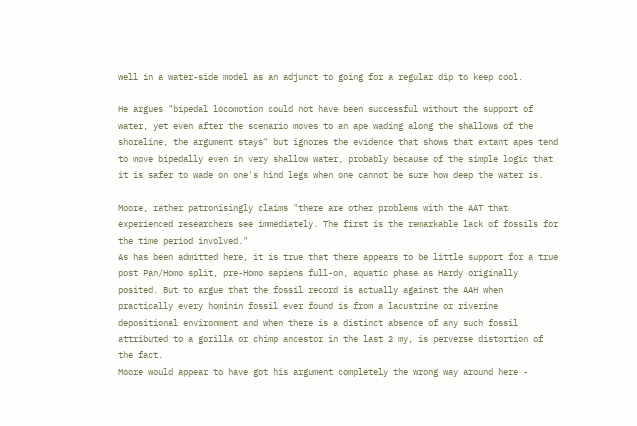well in a water-side model as an adjunct to going for a regular dip to keep cool.

He argues "bipedal locomotion could not have been successful without the support of water, yet even after the scenario moves to an ape wading along the shallows of the shoreline, the argument stays" but ignores the evidence that shows that extant apes tend to move bipedally even in very shallow water, probably because of the simple logic that it is safer to wade on one's hind legs when one cannot be sure how deep the water is.

Moore, rather patronisingly claims "there are other problems with the AAT that experienced researchers see immediately. The first is the remarkable lack of fossils for the time period involved."
As has been admitted here, it is true that there appears to be little support for a true post Pan/Homo split, pre-Homo sapiens full-on, aquatic phase as Hardy originally posited. But to argue that the fossil record is actually against the AAH when practically every hominin fossil ever found is from a lacustrine or riverine depositional environment and when there is a distinct absence of any such fossil attributed to a gorilla or chimp ancestor in the last 2 my, is perverse distortion of the fact.
Moore would appear to have got his argument completely the wrong way around here -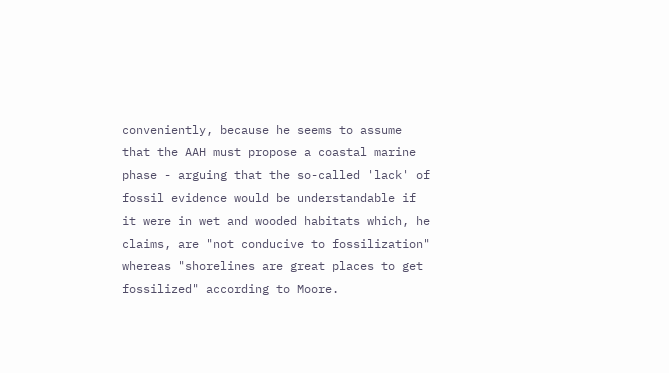conveniently, because he seems to assume that the AAH must propose a coastal marine phase - arguing that the so-called 'lack' of fossil evidence would be understandable if it were in wet and wooded habitats which, he claims, are "not conducive to fossilization" whereas "shorelines are great places to get fossilized" according to Moore.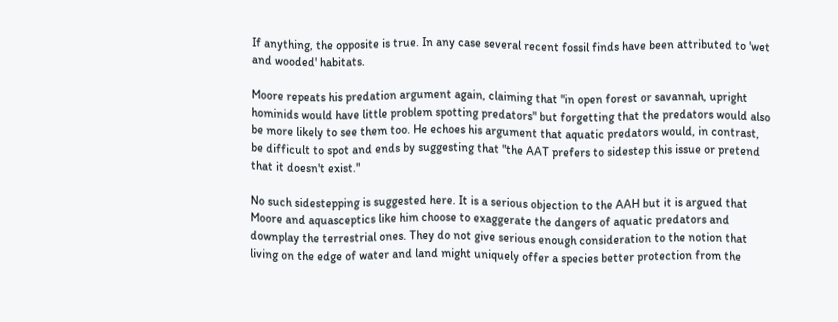If anything, the opposite is true. In any case several recent fossil finds have been attributed to 'wet and wooded' habitats.

Moore repeats his predation argument again, claiming that "in open forest or savannah, upright hominids would have little problem spotting predators" but forgetting that the predators would also be more likely to see them too. He echoes his argument that aquatic predators would, in contrast, be difficult to spot and ends by suggesting that "the AAT prefers to sidestep this issue or pretend that it doesn't exist."

No such sidestepping is suggested here. It is a serious objection to the AAH but it is argued that Moore and aquasceptics like him choose to exaggerate the dangers of aquatic predators and downplay the terrestrial ones. They do not give serious enough consideration to the notion that living on the edge of water and land might uniquely offer a species better protection from the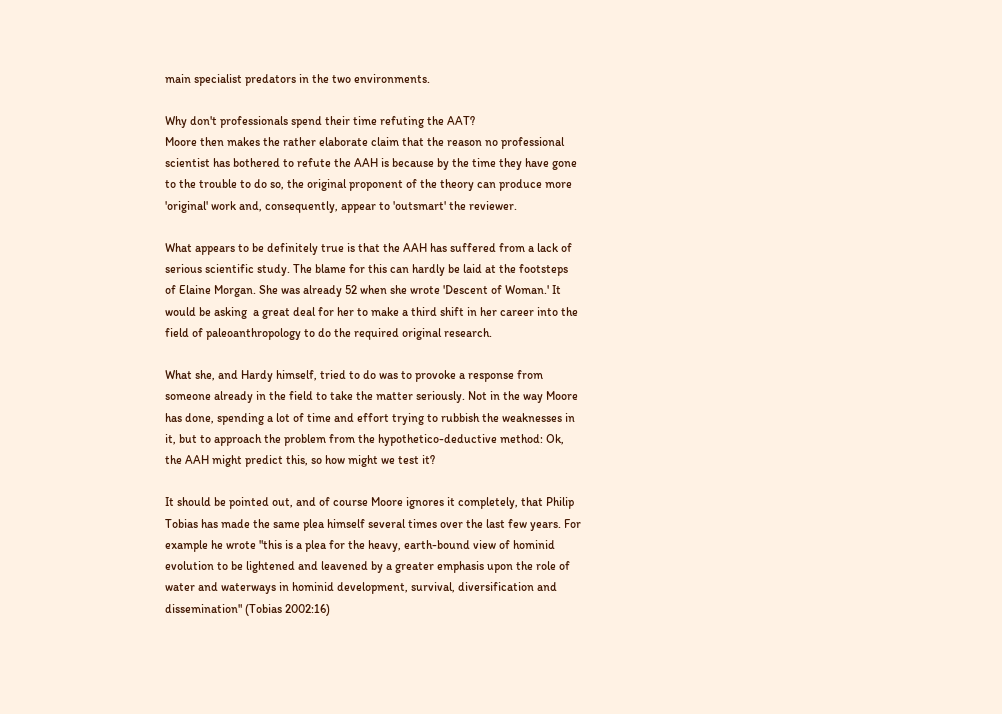main specialist predators in the two environments.

Why don't professionals spend their time refuting the AAT?
Moore then makes the rather elaborate claim that the reason no professional scientist has bothered to refute the AAH is because by the time they have gone to the trouble to do so, the original proponent of the theory can produce more 'original' work and, consequently, appear to 'outsmart' the reviewer.

What appears to be definitely true is that the AAH has suffered from a lack of serious scientific study. The blame for this can hardly be laid at the footsteps of Elaine Morgan. She was already 52 when she wrote 'Descent of Woman.' It would be asking  a great deal for her to make a third shift in her career into the field of paleoanthropology to do the required original research.

What she, and Hardy himself, tried to do was to provoke a response from someone already in the field to take the matter seriously. Not in the way Moore has done, spending a lot of time and effort trying to rubbish the weaknesses in it, but to approach the problem from the hypothetico-deductive method: Ok, the AAH might predict this, so how might we test it?

It should be pointed out, and of course Moore ignores it completely, that Philip Tobias has made the same plea himself several times over the last few years. For example he wrote "this is a plea for the heavy, earth-bound view of hominid evolution to be lightened and leavened by a greater emphasis upon the role of water and waterways in hominid development, survival, diversification and dissemination" (Tobias 2002:16)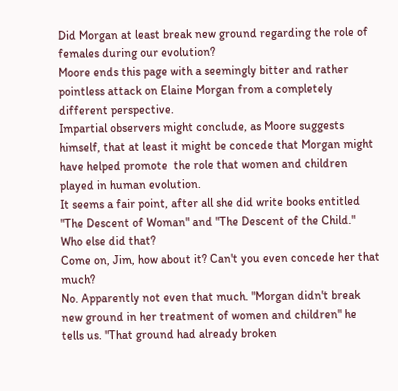Did Morgan at least break new ground regarding the role of females during our evolution?
Moore ends this page with a seemingly bitter and rather pointless attack on Elaine Morgan from a completely different perspective.
Impartial observers might conclude, as Moore suggests himself, that at least it might be concede that Morgan might have helped promote  the role that women and children played in human evolution.
It seems a fair point, after all she did write books entitled "The Descent of Woman" and "The Descent of the Child." Who else did that?
Come on, Jim, how about it? Can't you even concede her that much?
No. Apparently not even that much. "Morgan didn't break new ground in her treatment of women and children" he tells us. "That ground had already broken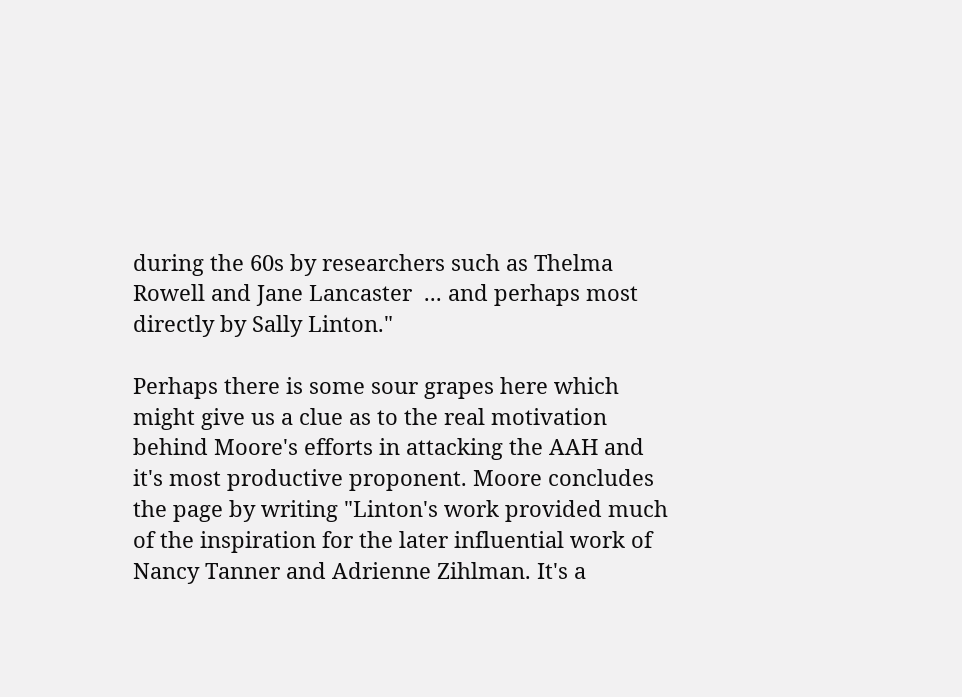during the 60s by researchers such as Thelma Rowell and Jane Lancaster  ... and perhaps most directly by Sally Linton."

Perhaps there is some sour grapes here which might give us a clue as to the real motivation behind Moore's efforts in attacking the AAH and it's most productive proponent. Moore concludes the page by writing "Linton's work provided much of the inspiration for the later influential work of Nancy Tanner and Adrienne Zihlman. It's a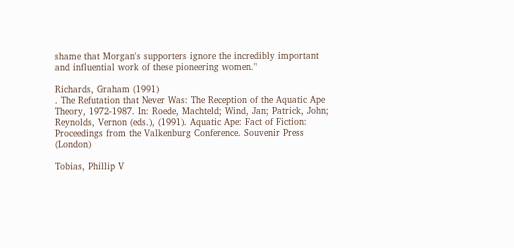shame that Morgan's supporters ignore the incredibly important and influential work of these pioneering women."

Richards, Graham (1991)
. The Refutation that Never Was: The Reception of the Aquatic Ape Theory, 1972-1987. In: Roede, Machteld; Wind, Jan; Patrick, John; Reynolds, Vernon (eds.), (1991). Aquatic Ape: Fact of Fiction: Proceedings from the Valkenburg Conference. Souvenir Press (London)

Tobias, Phillip V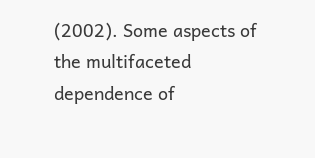(2002). Some aspects of the multifaceted dependence of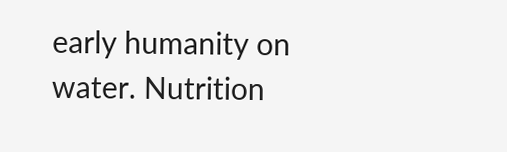early humanity on water. Nutrition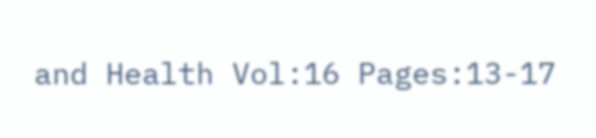and Health Vol:16 Pages:13-17